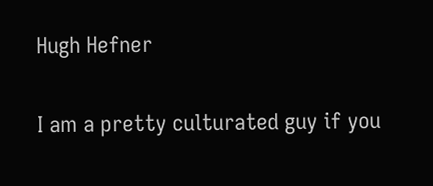Hugh Hefner

I am a pretty culturated guy if you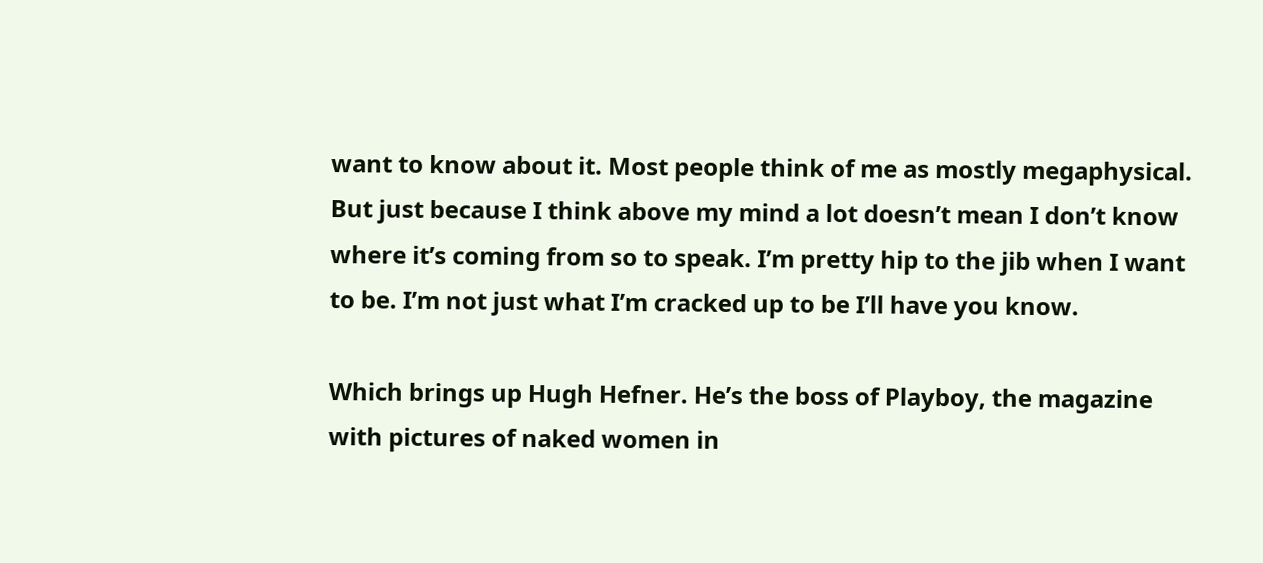want to know about it. Most people think of me as mostly megaphysical. But just because I think above my mind a lot doesn’t mean I don’t know where it’s coming from so to speak. I’m pretty hip to the jib when I want to be. I’m not just what I’m cracked up to be I’ll have you know.

Which brings up Hugh Hefner. He’s the boss of Playboy, the magazine with pictures of naked women in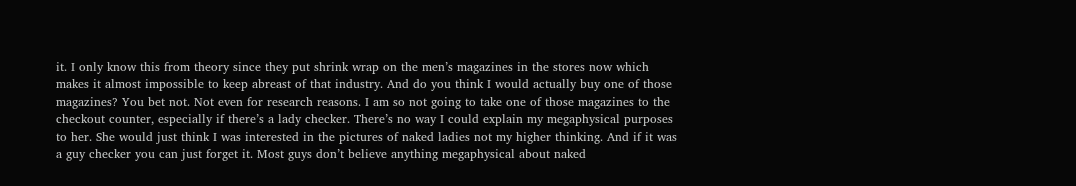it. I only know this from theory since they put shrink wrap on the men’s magazines in the stores now which makes it almost impossible to keep abreast of that industry. And do you think I would actually buy one of those magazines? You bet not. Not even for research reasons. I am so not going to take one of those magazines to the checkout counter, especially if there’s a lady checker. There’s no way I could explain my megaphysical purposes to her. She would just think I was interested in the pictures of naked ladies not my higher thinking. And if it was a guy checker you can just forget it. Most guys don’t believe anything megaphysical about naked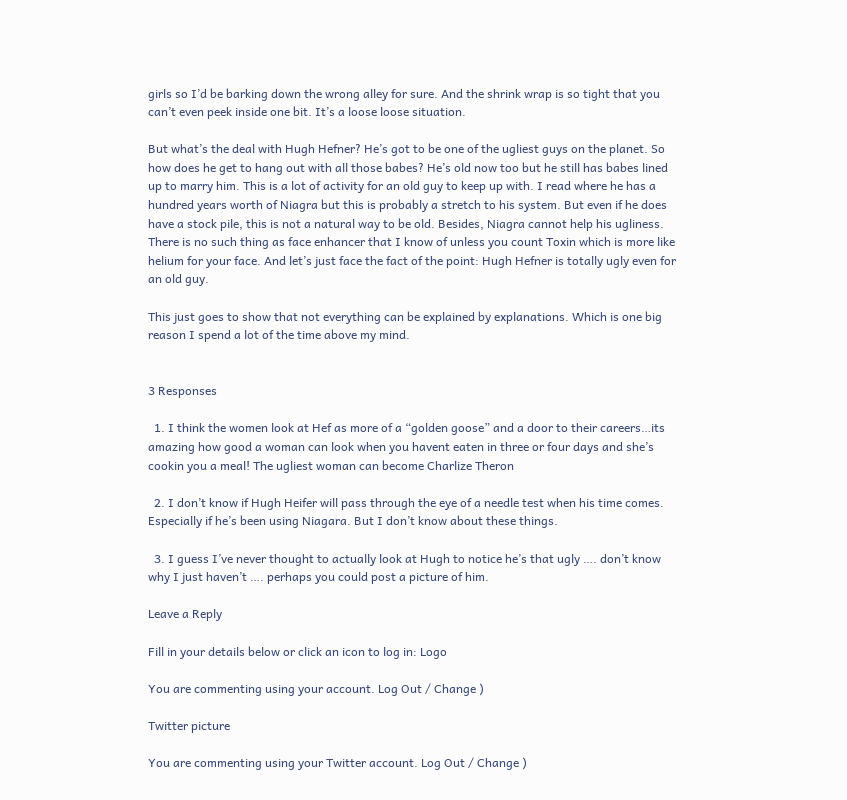girls so I’d be barking down the wrong alley for sure. And the shrink wrap is so tight that you can’t even peek inside one bit. It’s a loose loose situation.

But what’s the deal with Hugh Hefner? He’s got to be one of the ugliest guys on the planet. So how does he get to hang out with all those babes? He’s old now too but he still has babes lined up to marry him. This is a lot of activity for an old guy to keep up with. I read where he has a hundred years worth of Niagra but this is probably a stretch to his system. But even if he does have a stock pile, this is not a natural way to be old. Besides, Niagra cannot help his ugliness. There is no such thing as face enhancer that I know of unless you count Toxin which is more like helium for your face. And let’s just face the fact of the point: Hugh Hefner is totally ugly even for an old guy.

This just goes to show that not everything can be explained by explanations. Which is one big reason I spend a lot of the time above my mind.


3 Responses

  1. I think the women look at Hef as more of a “golden goose” and a door to their careers…its amazing how good a woman can look when you havent eaten in three or four days and she’s cookin you a meal! The ugliest woman can become Charlize Theron

  2. I don’t know if Hugh Heifer will pass through the eye of a needle test when his time comes. Especially if he’s been using Niagara. But I don’t know about these things.

  3. I guess I’ve never thought to actually look at Hugh to notice he’s that ugly …. don’t know why I just haven’t …. perhaps you could post a picture of him.

Leave a Reply

Fill in your details below or click an icon to log in: Logo

You are commenting using your account. Log Out / Change )

Twitter picture

You are commenting using your Twitter account. Log Out / Change )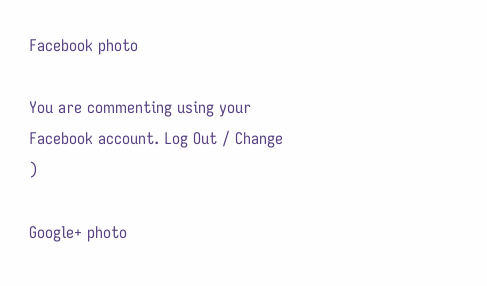Facebook photo

You are commenting using your Facebook account. Log Out / Change )

Google+ photo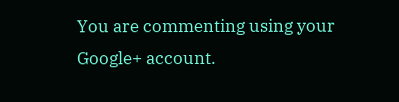You are commenting using your Google+ account.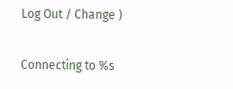Log Out / Change )

Connecting to %s